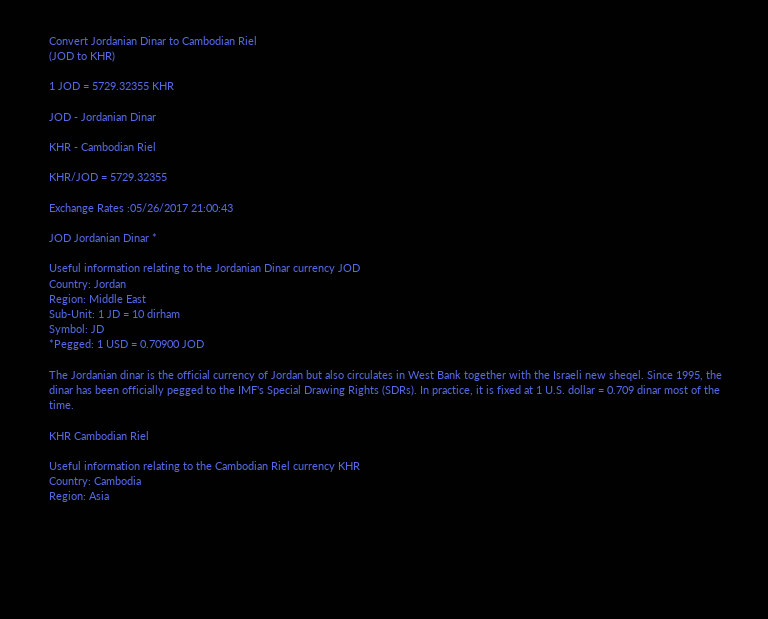Convert Jordanian Dinar to Cambodian Riel
(JOD to KHR)

1 JOD = 5729.32355 KHR

JOD - Jordanian Dinar

KHR - Cambodian Riel

KHR/JOD = 5729.32355

Exchange Rates :05/26/2017 21:00:43

JOD Jordanian Dinar *

Useful information relating to the Jordanian Dinar currency JOD
Country: Jordan
Region: Middle East
Sub-Unit: 1 JD = 10 dirham
Symbol: JD
*Pegged: 1 USD = 0.70900 JOD

The Jordanian dinar is the official currency of Jordan but also circulates in West Bank together with the Israeli new sheqel. Since 1995, the dinar has been officially pegged to the IMF's Special Drawing Rights (SDRs). In practice, it is fixed at 1 U.S. dollar = 0.709 dinar most of the time.

KHR Cambodian Riel

Useful information relating to the Cambodian Riel currency KHR
Country: Cambodia
Region: Asia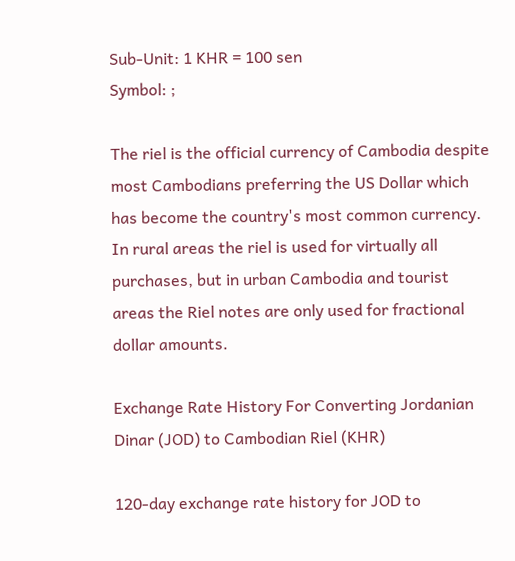Sub-Unit: 1 KHR = 100 sen
Symbol: ;

The riel is the official currency of Cambodia despite most Cambodians preferring the US Dollar which has become the country's most common currency. In rural areas the riel is used for virtually all purchases, but in urban Cambodia and tourist areas the Riel notes are only used for fractional dollar amounts.

Exchange Rate History For Converting Jordanian Dinar (JOD) to Cambodian Riel (KHR)

120-day exchange rate history for JOD to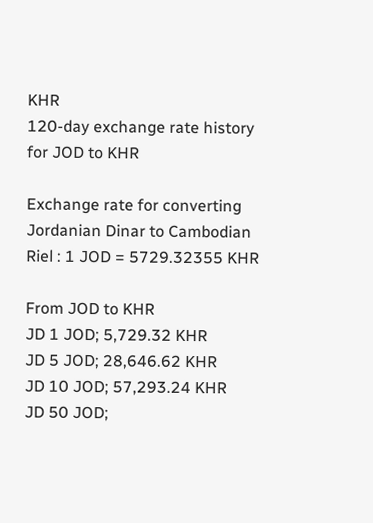KHR
120-day exchange rate history for JOD to KHR

Exchange rate for converting Jordanian Dinar to Cambodian Riel : 1 JOD = 5729.32355 KHR

From JOD to KHR
JD 1 JOD; 5,729.32 KHR
JD 5 JOD; 28,646.62 KHR
JD 10 JOD; 57,293.24 KHR
JD 50 JOD;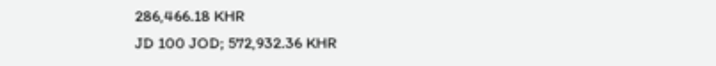286,466.18 KHR
JD 100 JOD; 572,932.36 KHR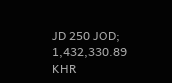JD 250 JOD; 1,432,330.89 KHR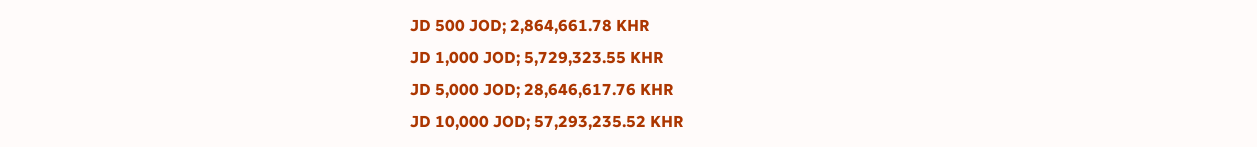JD 500 JOD; 2,864,661.78 KHR
JD 1,000 JOD; 5,729,323.55 KHR
JD 5,000 JOD; 28,646,617.76 KHR
JD 10,000 JOD; 57,293,235.52 KHR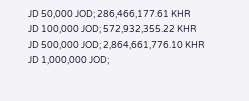JD 50,000 JOD; 286,466,177.61 KHR
JD 100,000 JOD; 572,932,355.22 KHR
JD 500,000 JOD; 2,864,661,776.10 KHR
JD 1,000,000 JOD;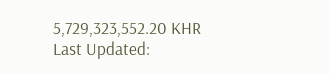5,729,323,552.20 KHR
Last Updated: